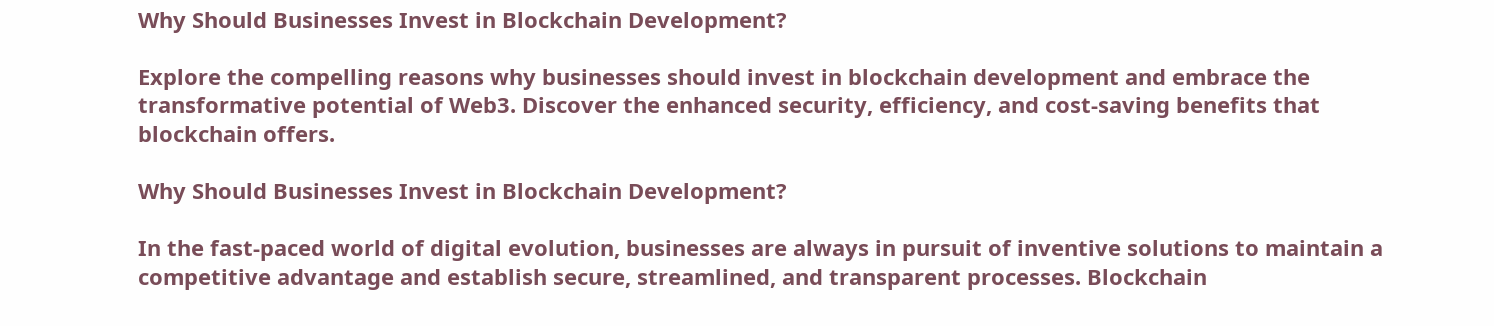Why Should Businesses Invest in Blockchain Development?

Explore the compelling reasons why businesses should invest in blockchain development and embrace the transformative potential of Web3. Discover the enhanced security, efficiency, and cost-saving benefits that blockchain offers.

Why Should Businesses Invest in Blockchain Development?

In the fast-paced world of digital evolution, businesses are always in pursuit of inventive solutions to maintain a competitive advantage and establish secure, streamlined, and transparent processes. Blockchain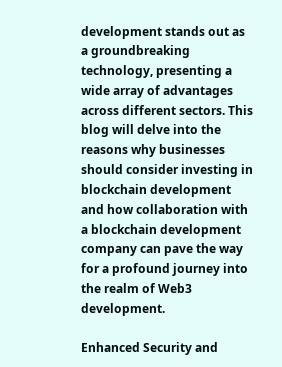development stands out as a groundbreaking technology, presenting a wide array of advantages across different sectors. This blog will delve into the reasons why businesses should consider investing in blockchain development and how collaboration with a blockchain development company can pave the way for a profound journey into the realm of Web3 development.

Enhanced Security and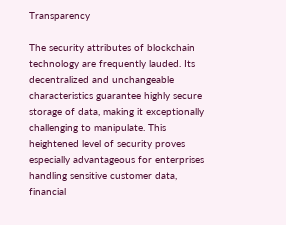Transparency

The security attributes of blockchain technology are frequently lauded. Its decentralized and unchangeable characteristics guarantee highly secure storage of data, making it exceptionally challenging to manipulate. This heightened level of security proves especially advantageous for enterprises handling sensitive customer data, financial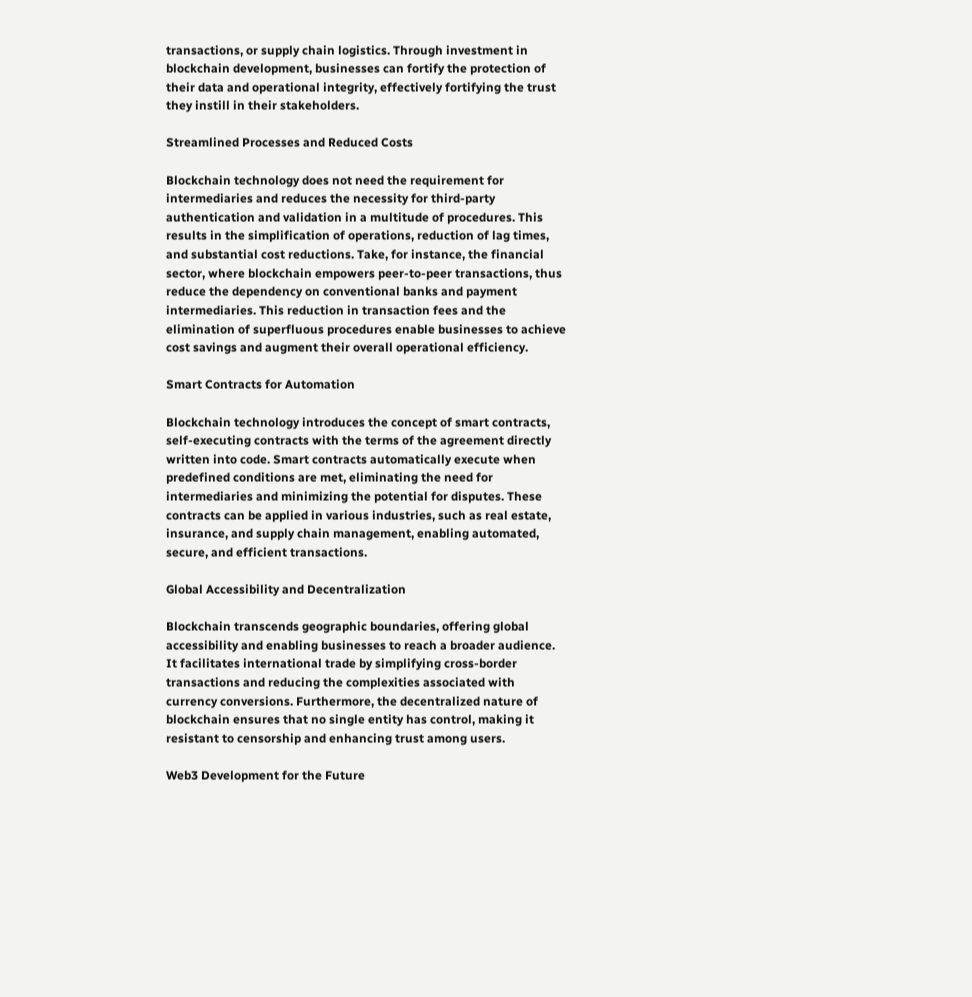transactions, or supply chain logistics. Through investment in blockchain development, businesses can fortify the protection of their data and operational integrity, effectively fortifying the trust they instill in their stakeholders.

Streamlined Processes and Reduced Costs

Blockchain technology does not need the requirement for intermediaries and reduces the necessity for third-party authentication and validation in a multitude of procedures. This results in the simplification of operations, reduction of lag times, and substantial cost reductions. Take, for instance, the financial sector, where blockchain empowers peer-to-peer transactions, thus reduce the dependency on conventional banks and payment intermediaries. This reduction in transaction fees and the elimination of superfluous procedures enable businesses to achieve cost savings and augment their overall operational efficiency.

Smart Contracts for Automation

Blockchain technology introduces the concept of smart contracts, self-executing contracts with the terms of the agreement directly written into code. Smart contracts automatically execute when predefined conditions are met, eliminating the need for intermediaries and minimizing the potential for disputes. These contracts can be applied in various industries, such as real estate, insurance, and supply chain management, enabling automated, secure, and efficient transactions.

Global Accessibility and Decentralization

Blockchain transcends geographic boundaries, offering global accessibility and enabling businesses to reach a broader audience. It facilitates international trade by simplifying cross-border transactions and reducing the complexities associated with currency conversions. Furthermore, the decentralized nature of blockchain ensures that no single entity has control, making it resistant to censorship and enhancing trust among users.

Web3 Development for the Future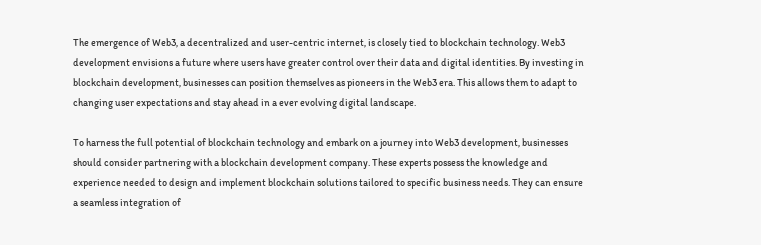The emergence of Web3, a decentralized and user-centric internet, is closely tied to blockchain technology. Web3 development envisions a future where users have greater control over their data and digital identities. By investing in blockchain development, businesses can position themselves as pioneers in the Web3 era. This allows them to adapt to changing user expectations and stay ahead in a ever evolving digital landscape.

To harness the full potential of blockchain technology and embark on a journey into Web3 development, businesses should consider partnering with a blockchain development company. These experts possess the knowledge and experience needed to design and implement blockchain solutions tailored to specific business needs. They can ensure a seamless integration of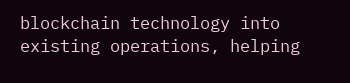blockchain technology into existing operations, helping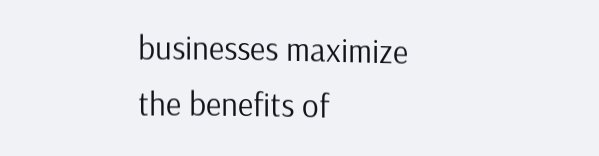businesses maximize the benefits of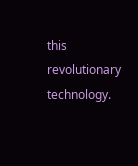this revolutionary technology.